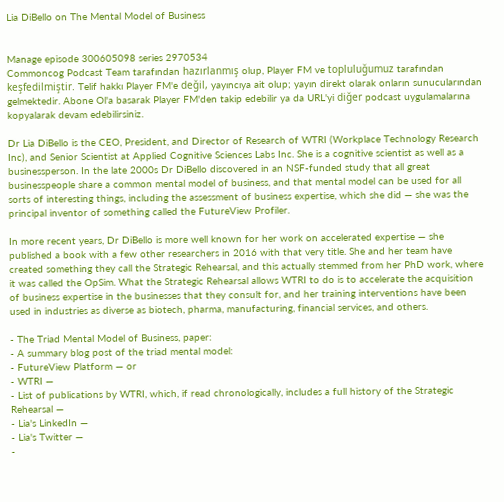Lia DiBello on The Mental Model of Business


Manage episode 300605098 series 2970534
Commoncog Podcast Team tarafından hazırlanmış olup, Player FM ve topluluğumuz tarafından keşfedilmiştir. Telif hakkı Player FM'e değil, yayıncıya ait olup; yayın direkt olarak onların sunucularından gelmektedir. Abone Ol'a basarak Player FM'den takip edebilir ya da URL'yi diğer podcast uygulamalarına kopyalarak devam edebilirsiniz.

Dr Lia DiBello is the CEO, President, and Director of Research of WTRI (Workplace Technology Research Inc), and Senior Scientist at Applied Cognitive Sciences Labs Inc. She is a cognitive scientist as well as a businessperson. In the late 2000s Dr DiBello discovered in an NSF-funded study that all great businesspeople share a common mental model of business, and that mental model can be used for all sorts of interesting things, including the assessment of business expertise, which she did — she was the principal inventor of something called the FutureView Profiler.

In more recent years, Dr DiBello is more well known for her work on accelerated expertise — she published a book with a few other researchers in 2016 with that very title. She and her team have created something they call the Strategic Rehearsal, and this actually stemmed from her PhD work, where it was called the OpSim. What the Strategic Rehearsal allows WTRI to do is to accelerate the acquisition of business expertise in the businesses that they consult for, and her training interventions have been used in industries as diverse as biotech, pharma, manufacturing, financial services, and others.

- The Triad Mental Model of Business, paper:
- A summary blog post of the triad mental model:
- FutureView Platform — or
- WTRI —
- List of publications by WTRI, which, if read chronologically, includes a full history of the Strategic Rehearsal —
- Lia's LinkedIn —
- Lia's Twitter —
-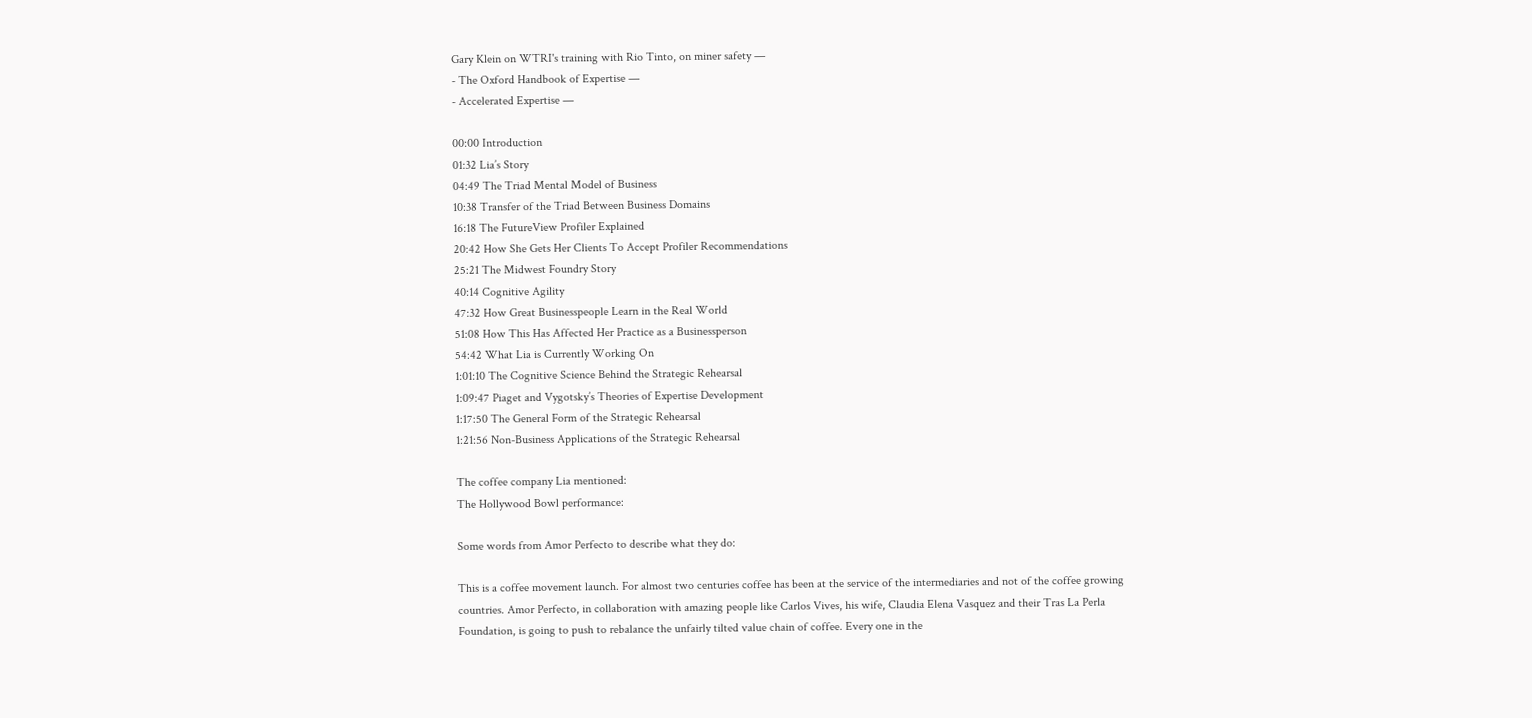Gary Klein on WTRI's training with Rio Tinto, on miner safety —
- The Oxford Handbook of Expertise —
- Accelerated Expertise —

00:00 Introduction
01:32 Lia’s Story
04:49 The Triad Mental Model of Business
10:38 Transfer of the Triad Between Business Domains
16:18 The FutureView Profiler Explained
20:42 How She Gets Her Clients To Accept Profiler Recommendations
25:21 The Midwest Foundry Story
40:14 Cognitive Agility
47:32 How Great Businesspeople Learn in the Real World
51:08 How This Has Affected Her Practice as a Businessperson
54:42 What Lia is Currently Working On
1:01:10 The Cognitive Science Behind the Strategic Rehearsal
1:09:47 Piaget and Vygotsky’s Theories of Expertise Development
1:17:50 The General Form of the Strategic Rehearsal
1:21:56 Non-Business Applications of the Strategic Rehearsal

The coffee company Lia mentioned:
The Hollywood Bowl performance:

Some words from Amor Perfecto to describe what they do:

This is a coffee movement launch. For almost two centuries coffee has been at the service of the intermediaries and not of the coffee growing countries. Amor Perfecto, in collaboration with amazing people like Carlos Vives, his wife, Claudia Elena Vasquez and their Tras La Perla Foundation, is going to push to rebalance the unfairly tilted value chain of coffee. Every one in the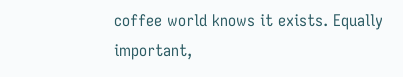coffee world knows it exists. Equally important,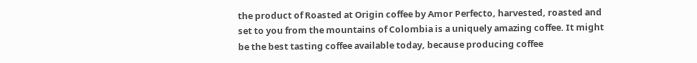the product of Roasted at Origin coffee by Amor Perfecto, harvested, roasted and set to you from the mountains of Colombia is a uniquely amazing coffee. It might be the best tasting coffee available today, because producing coffee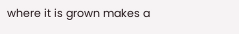where it is grown makes a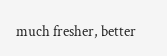much fresher, better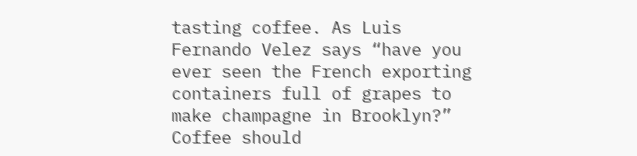tasting coffee. As Luis Fernando Velez says “have you ever seen the French exporting containers full of grapes to make champagne in Brooklyn?” Coffee should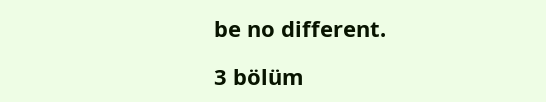be no different.

3 bölüm